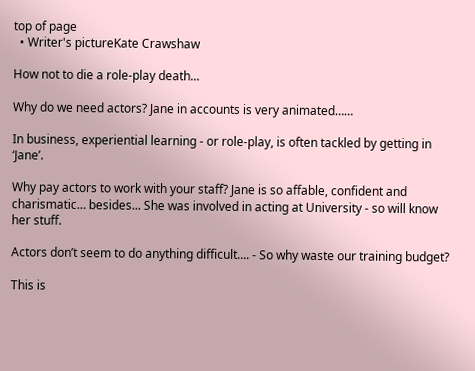top of page
  • Writer's pictureKate Crawshaw

How not to die a role-play death...

Why do we need actors? Jane in accounts is very animated……

In business, experiential learning - or role-play, is often tackled by getting in ‘Jane’.

Why pay actors to work with your staff? Jane is so affable, confident and charismatic… besides... She was involved in acting at University - so will know her stuff.

Actors don’t seem to do anything difficult.... - So why waste our training budget?

This is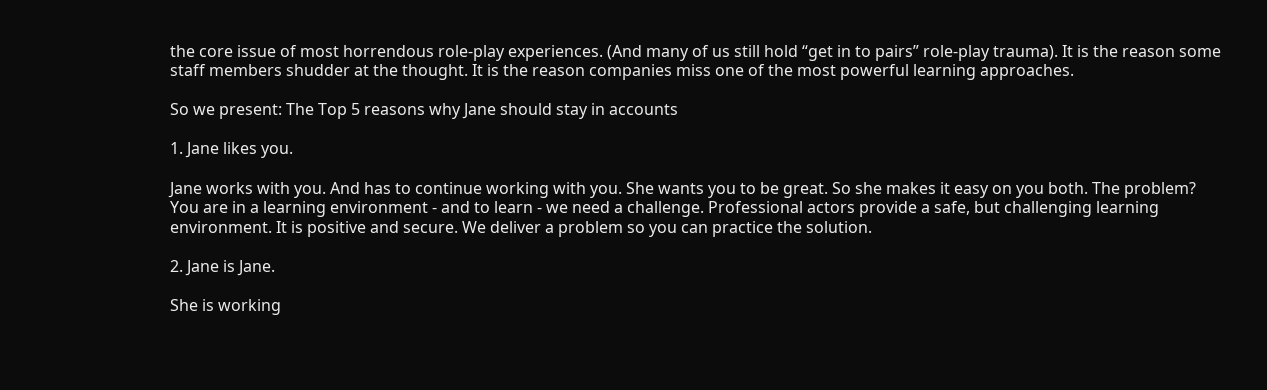the core issue of most horrendous role-play experiences. (And many of us still hold “get in to pairs” role-play trauma). It is the reason some staff members shudder at the thought. It is the reason companies miss one of the most powerful learning approaches.

So we present: The Top 5 reasons why Jane should stay in accounts

1. Jane likes you.

Jane works with you. And has to continue working with you. She wants you to be great. So she makes it easy on you both. The problem? You are in a learning environment - and to learn - we need a challenge. Professional actors provide a safe, but challenging learning environment. It is positive and secure. We deliver a problem so you can practice the solution.

2. Jane is Jane.

She is working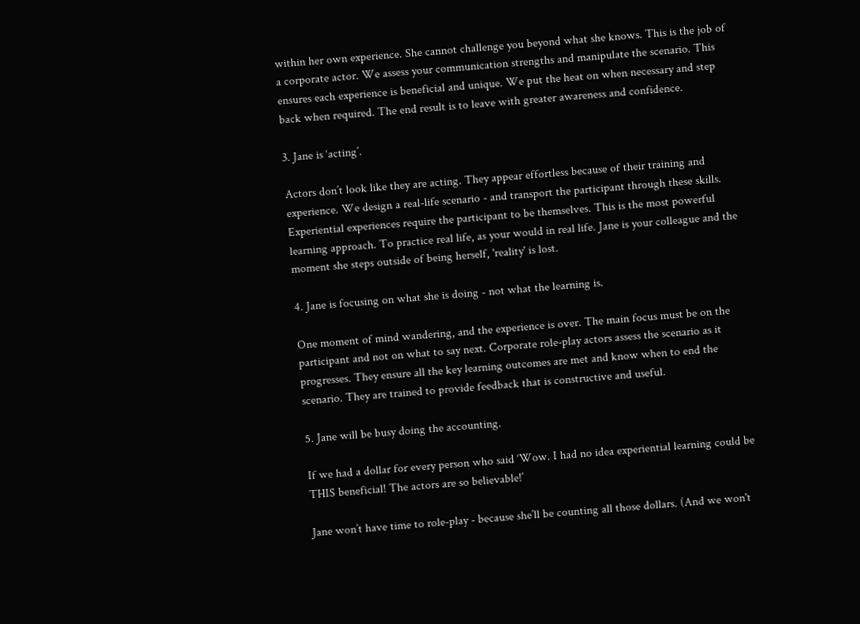within her own experience. She cannot challenge you beyond what she knows. This is the job of a corporate actor. We assess your communication strengths and manipulate the scenario. This ensures each experience is beneficial and unique. We put the heat on when necessary and step back when required. The end result is to leave with greater awareness and confidence.

3. Jane is ‘acting’.

Actors don’t look like they are acting. They appear effortless because of their training and experience. We design a real-life scenario - and transport the participant through these skills. Experiential experiences require the participant to be themselves. This is the most powerful learning approach. To practice real life, as your would in real life. Jane is your colleague and the moment she steps outside of being herself, 'reality' is lost.

4. Jane is focusing on what she is doing - not what the learning is.

One moment of mind wandering, and the experience is over. The main focus must be on the participant and not on what to say next. Corporate role-play actors assess the scenario as it progresses. They ensure all the key learning outcomes are met and know when to end the scenario. They are trained to provide feedback that is constructive and useful.

5. Jane will be busy doing the accounting.

If we had a dollar for every person who said ‘Wow. I had no idea experiential learning could be THIS beneficial! The actors are so believable!’

Jane won’t have time to role-play - because she’ll be counting all those dollars. (And we won't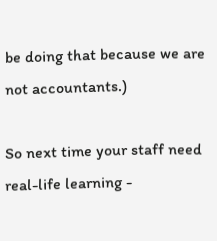be doing that because we are not accountants.)

So next time your staff need real-life learning -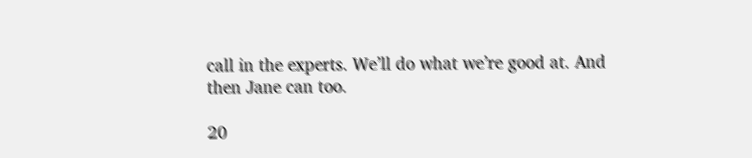call in the experts. We’ll do what we’re good at. And then Jane can too.

20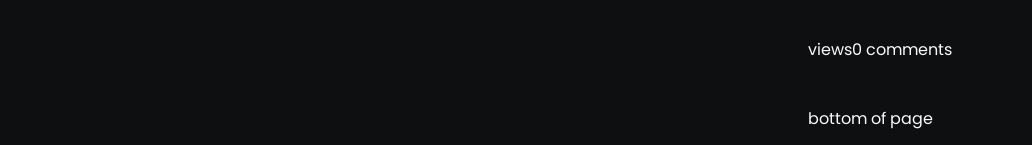views0 comments


bottom of page